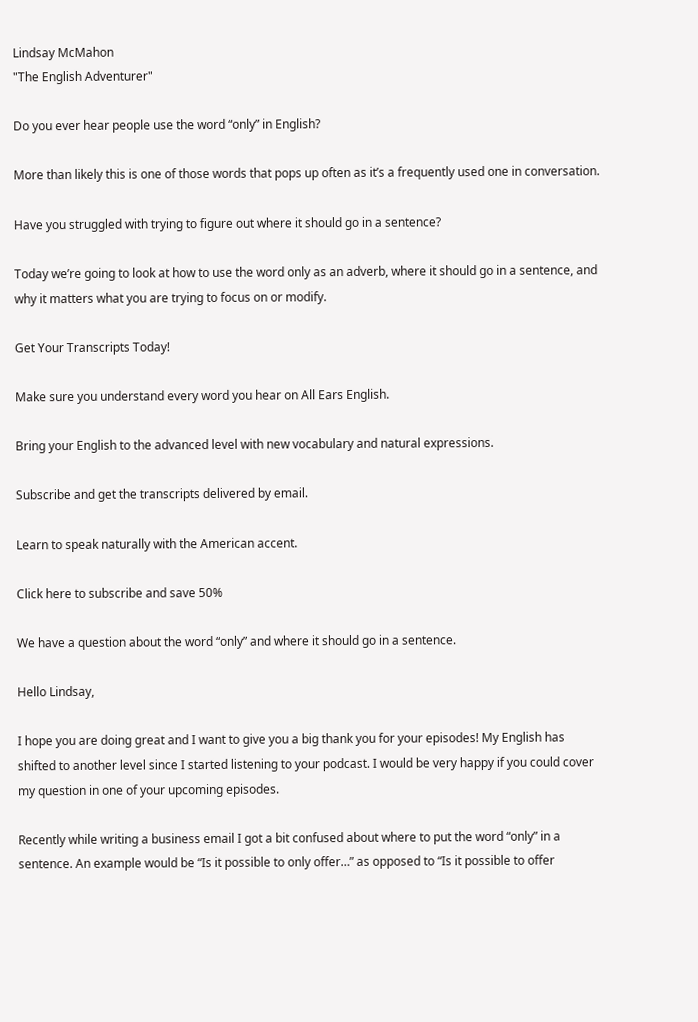Lindsay McMahon
"The English Adventurer"

Do you ever hear people use the word “only” in English?

More than likely this is one of those words that pops up often as it’s a frequently used one in conversation.

Have you struggled with trying to figure out where it should go in a sentence?

Today we’re going to look at how to use the word only as an adverb, where it should go in a sentence, and why it matters what you are trying to focus on or modify.

Get Your Transcripts Today!

Make sure you understand every word you hear on All Ears English.

Bring your English to the advanced level with new vocabulary and natural expressions.

Subscribe and get the transcripts delivered by email.

Learn to speak naturally with the American accent.

Click here to subscribe and save 50%

We have a question about the word “only” and where it should go in a sentence.

Hello Lindsay,

I hope you are doing great and I want to give you a big thank you for your episodes! My English has shifted to another level since I started listening to your podcast. I would be very happy if you could cover my question in one of your upcoming episodes.

Recently while writing a business email I got a bit confused about where to put the word “only” in a sentence. An example would be “Is it possible to only offer…” as opposed to “Is it possible to offer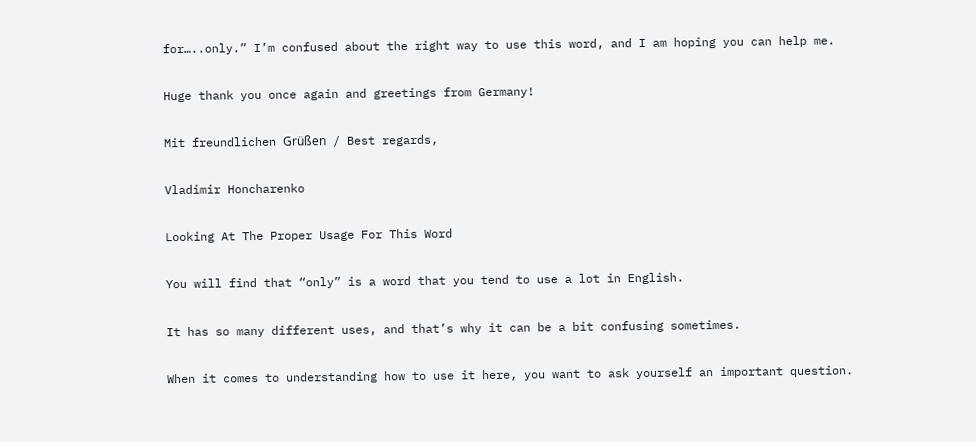for…..only.” I’m confused about the right way to use this word, and I am hoping you can help me.

Huge thank you once again and greetings from Germany!

Mit freundlichen Grüßen / Best regards,

Vladimir Honcharenko

Looking At The Proper Usage For This Word

You will find that “only” is a word that you tend to use a lot in English.

It has so many different uses, and that’s why it can be a bit confusing sometimes.

When it comes to understanding how to use it here, you want to ask yourself an important question.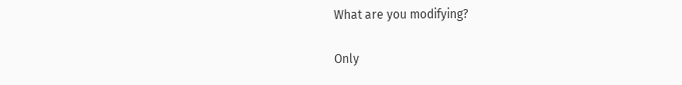What are you modifying?

Only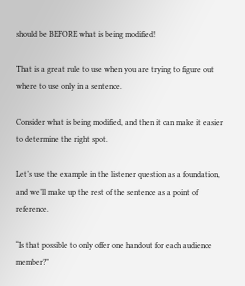should be BEFORE what is being modified!

That is a great rule to use when you are trying to figure out where to use only in a sentence.

Consider what is being modified, and then it can make it easier to determine the right spot.

Let’s use the example in the listener question as a foundation, and we’ll make up the rest of the sentence as a point of reference.

“Is that possible to only offer one handout for each audience member?”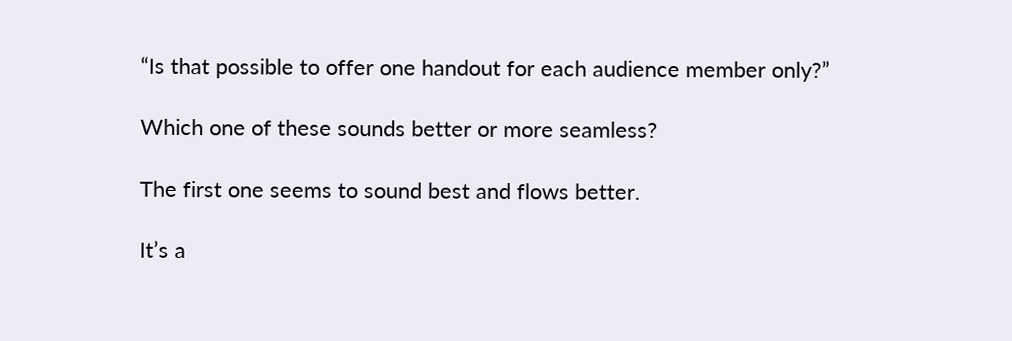“Is that possible to offer one handout for each audience member only?”

Which one of these sounds better or more seamless?

The first one seems to sound best and flows better.

It’s a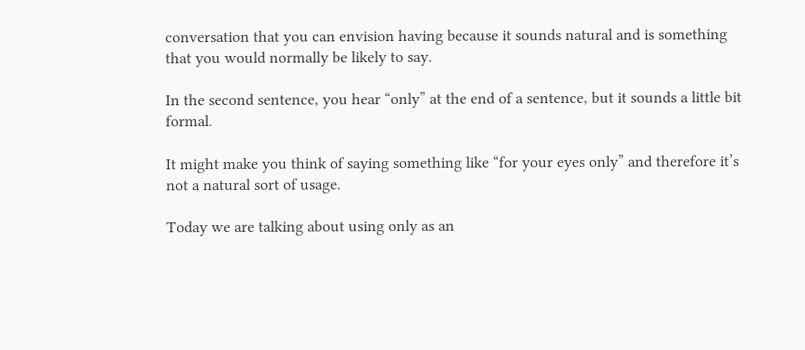conversation that you can envision having because it sounds natural and is something that you would normally be likely to say.

In the second sentence, you hear “only” at the end of a sentence, but it sounds a little bit formal.

It might make you think of saying something like “for your eyes only” and therefore it’s not a natural sort of usage.

Today we are talking about using only as an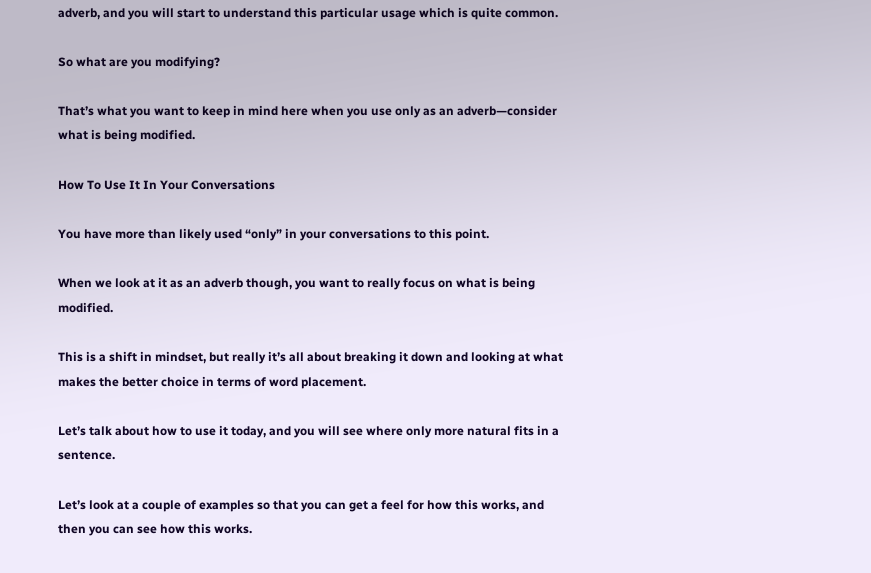adverb, and you will start to understand this particular usage which is quite common.

So what are you modifying?

That’s what you want to keep in mind here when you use only as an adverb—consider what is being modified.

How To Use It In Your Conversations

You have more than likely used “only” in your conversations to this point.

When we look at it as an adverb though, you want to really focus on what is being modified.

This is a shift in mindset, but really it’s all about breaking it down and looking at what makes the better choice in terms of word placement.

Let’s talk about how to use it today, and you will see where only more natural fits in a sentence.

Let’s look at a couple of examples so that you can get a feel for how this works, and then you can see how this works.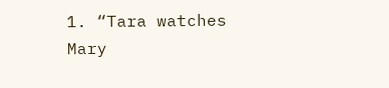1. “Tara watches Mary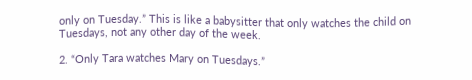only on Tuesday.” This is like a babysitter that only watches the child on Tuesdays, not any other day of the week.

2. “Only Tara watches Mary on Tuesdays.”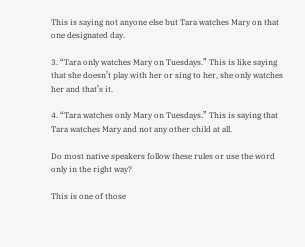This is saying not anyone else but Tara watches Mary on that one designated day.

3. “Tara only watches Mary on Tuesdays.” This is like saying that she doesn’t play with her or sing to her, she only watches her and that’s it.

4. “Tara watches only Mary on Tuesdays.” This is saying that Tara watches Mary and not any other child at all.

Do most native speakers follow these rules or use the word only in the right way?

This is one of those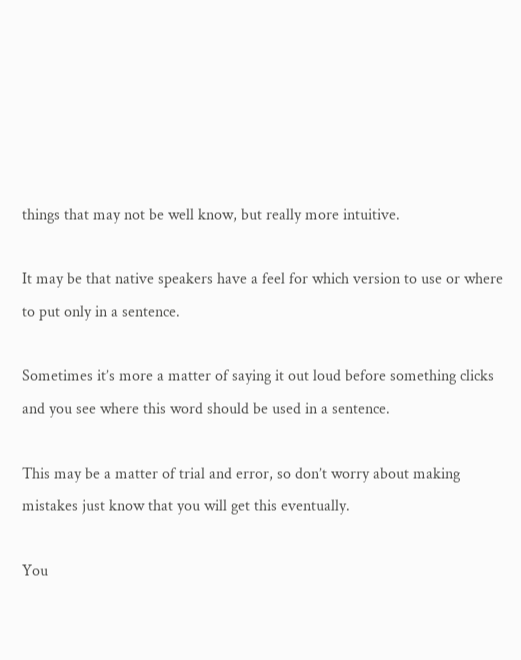things that may not be well know, but really more intuitive.

It may be that native speakers have a feel for which version to use or where to put only in a sentence.

Sometimes it’s more a matter of saying it out loud before something clicks and you see where this word should be used in a sentence.

This may be a matter of trial and error, so don’t worry about making mistakes just know that you will get this eventually.

You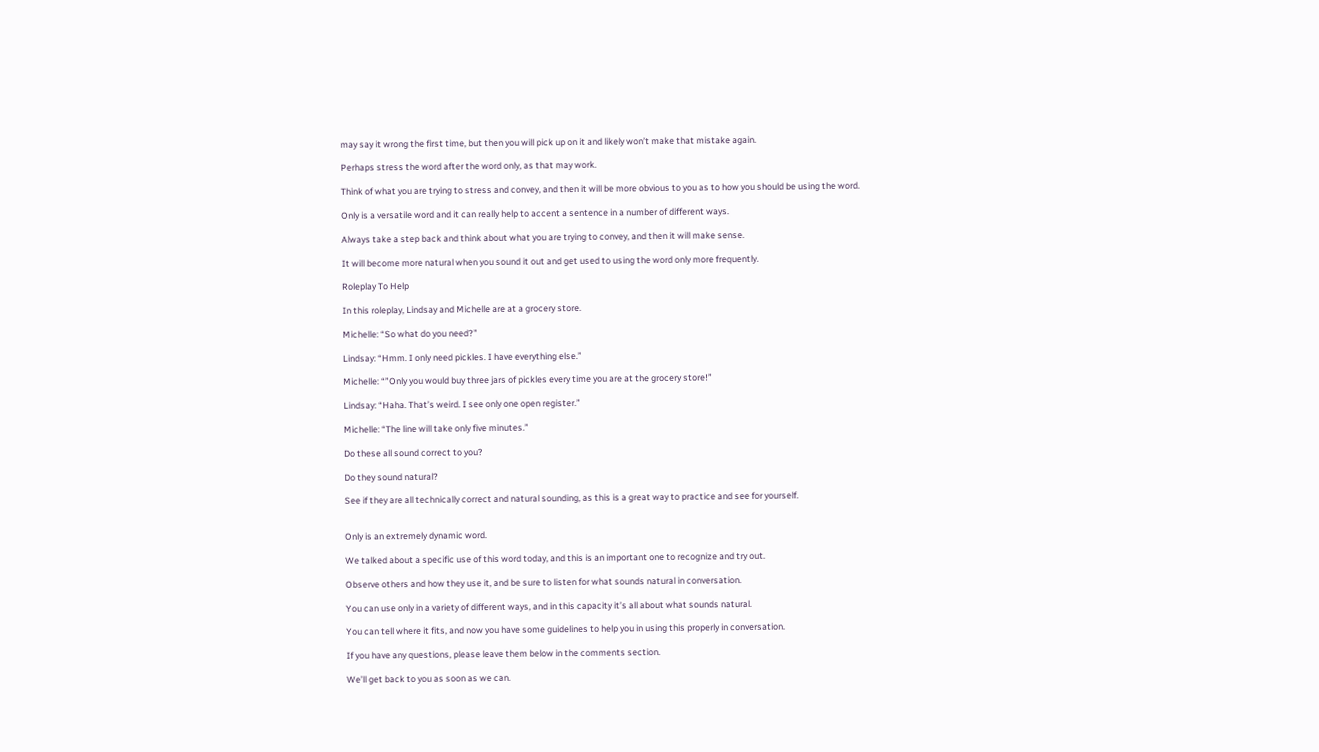may say it wrong the first time, but then you will pick up on it and likely won’t make that mistake again.

Perhaps stress the word after the word only, as that may work.

Think of what you are trying to stress and convey, and then it will be more obvious to you as to how you should be using the word.

Only is a versatile word and it can really help to accent a sentence in a number of different ways.

Always take a step back and think about what you are trying to convey, and then it will make sense.

It will become more natural when you sound it out and get used to using the word only more frequently.

Roleplay To Help

In this roleplay, Lindsay and Michelle are at a grocery store.

Michelle: “So what do you need?”

Lindsay: “Hmm. I only need pickles. I have everything else.”

Michelle: “”Only you would buy three jars of pickles every time you are at the grocery store!”

Lindsay: “Haha. That’s weird. I see only one open register.”

Michelle: “The line will take only five minutes.”

Do these all sound correct to you?

Do they sound natural?

See if they are all technically correct and natural sounding, as this is a great way to practice and see for yourself.


Only is an extremely dynamic word.

We talked about a specific use of this word today, and this is an important one to recognize and try out.

Observe others and how they use it, and be sure to listen for what sounds natural in conversation.

You can use only in a variety of different ways, and in this capacity it’s all about what sounds natural.

You can tell where it fits, and now you have some guidelines to help you in using this properly in conversation.

If you have any questions, please leave them below in the comments section.

We’ll get back to you as soon as we can.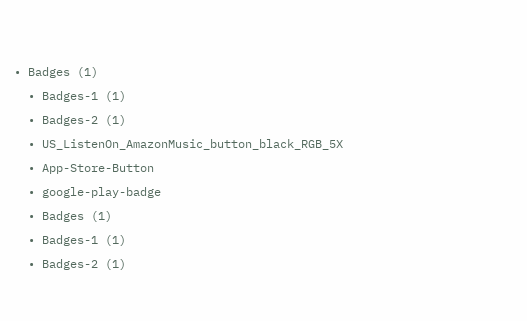• Badges (1)
  • Badges-1 (1)
  • Badges-2 (1)
  • US_ListenOn_AmazonMusic_button_black_RGB_5X
  • App-Store-Button
  • google-play-badge
  • Badges (1)
  • Badges-1 (1)
  • Badges-2 (1)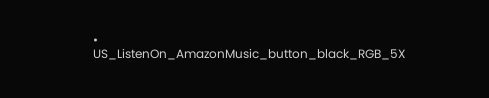• US_ListenOn_AmazonMusic_button_black_RGB_5X